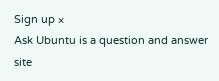Sign up ×
Ask Ubuntu is a question and answer site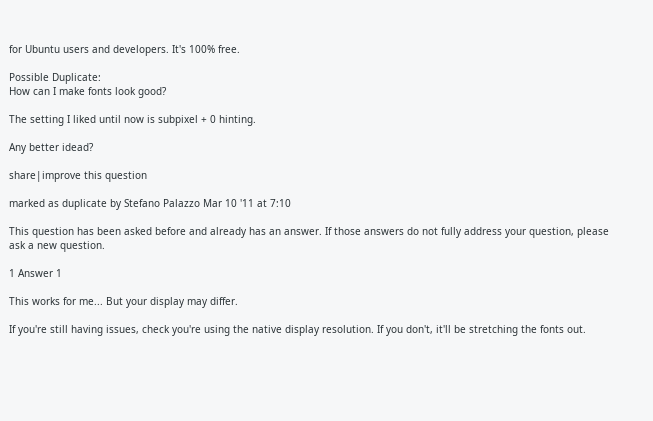for Ubuntu users and developers. It's 100% free.

Possible Duplicate:
How can I make fonts look good?

The setting I liked until now is subpixel + 0 hinting.

Any better idead?

share|improve this question

marked as duplicate by Stefano Palazzo Mar 10 '11 at 7:10

This question has been asked before and already has an answer. If those answers do not fully address your question, please ask a new question.

1 Answer 1

This works for me... But your display may differ.

If you're still having issues, check you're using the native display resolution. If you don't, it'll be stretching the fonts out.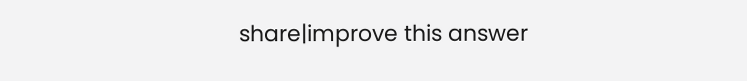share|improve this answer